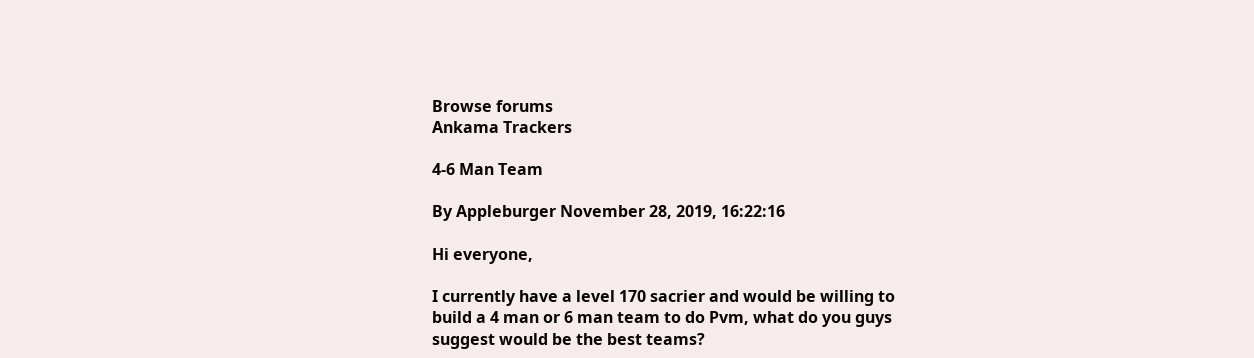Browse forums
Ankama Trackers

4-6 Man Team

By Appleburger November 28, 2019, 16:22:16

Hi everyone,

I currently have a level 170 sacrier and would be willing to build a 4 man or 6 man team to do Pvm, what do you guys suggest would be the best teams?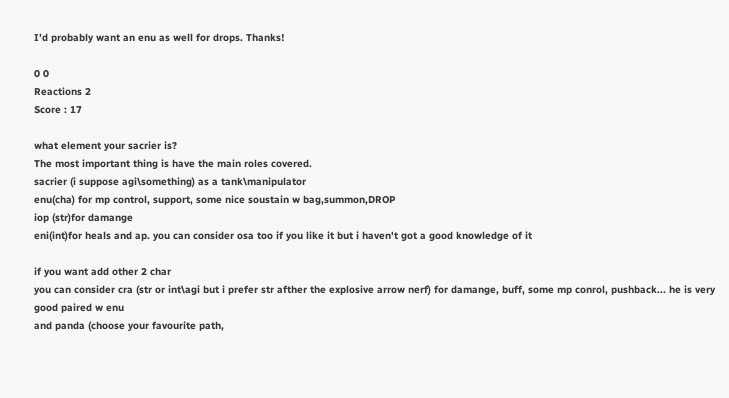I’d probably want an enu as well for drops. Thanks!

0 0
Reactions 2
Score : 17

what element your sacrier is?
The most important thing is have the main roles covered.
sacrier (i suppose agi\something) as a tank\manipulator
enu(cha) for mp control, support, some nice soustain w bag,summon,DROP
iop (str)for damange
eni(int)for heals and ap. you can consider osa too if you like it but i haven't got a good knowledge of it

if you want add other 2 char
you can consider cra (str or int\agi but i prefer str afther the explosive arrow nerf) for damange, buff, some mp conrol, pushback... he is very good paired w enu
and panda (choose your favourite path,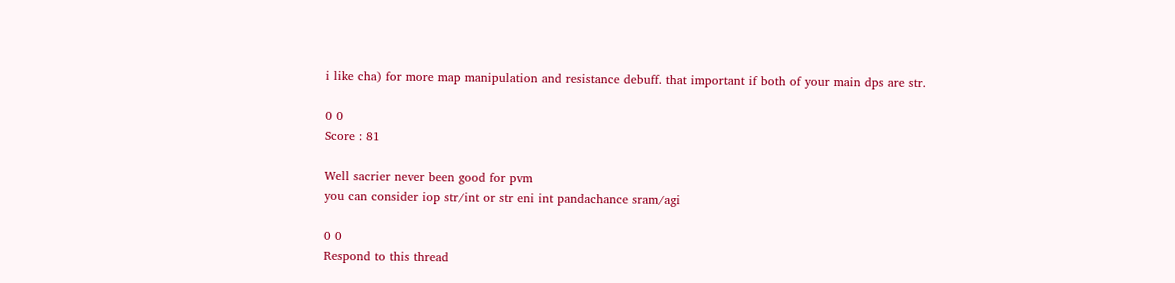i like cha) for more map manipulation and resistance debuff. that important if both of your main dps are str.

0 0
Score : 81

Well sacrier never been good for pvm
you can consider iop str/int or str eni int pandachance sram/agi

0 0
Respond to this thread